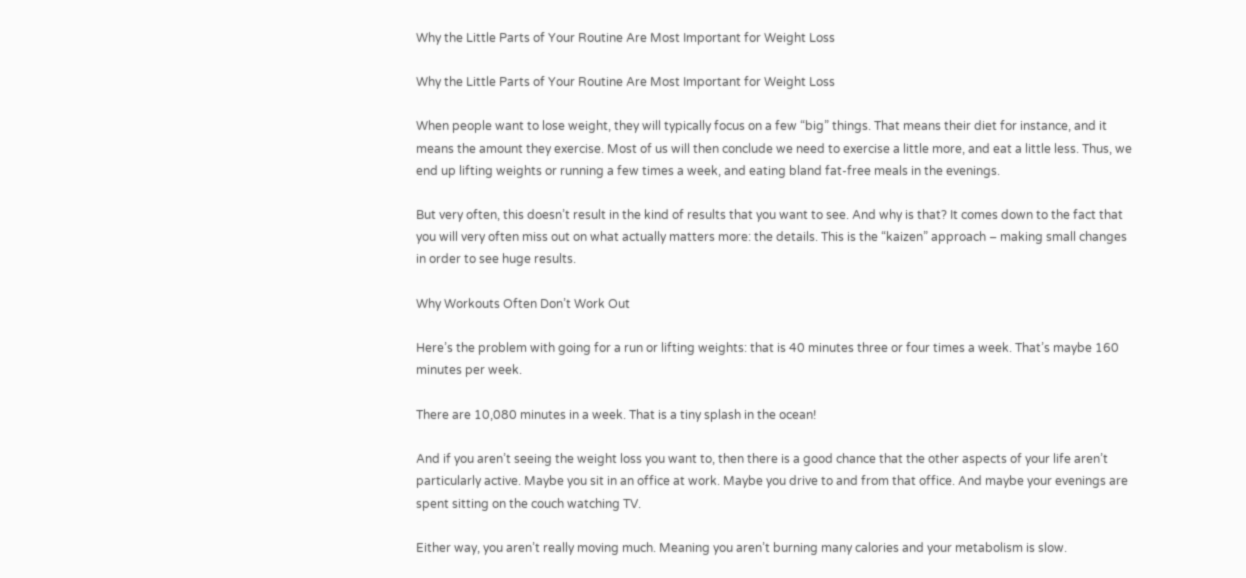Why the Little Parts of Your Routine Are Most Important for Weight Loss

Why the Little Parts of Your Routine Are Most Important for Weight Loss

When people want to lose weight, they will typically focus on a few “big” things. That means their diet for instance, and it means the amount they exercise. Most of us will then conclude we need to exercise a little more, and eat a little less. Thus, we end up lifting weights or running a few times a week, and eating bland fat-free meals in the evenings.

But very often, this doesn’t result in the kind of results that you want to see. And why is that? It comes down to the fact that you will very often miss out on what actually matters more: the details. This is the “kaizen” approach – making small changes in order to see huge results.

Why Workouts Often Don’t Work Out

Here’s the problem with going for a run or lifting weights: that is 40 minutes three or four times a week. That’s maybe 160 minutes per week.

There are 10,080 minutes in a week. That is a tiny splash in the ocean!

And if you aren’t seeing the weight loss you want to, then there is a good chance that the other aspects of your life aren’t particularly active. Maybe you sit in an office at work. Maybe you drive to and from that office. And maybe your evenings are spent sitting on the couch watching TV.

Either way, you aren’t really moving much. Meaning you aren’t burning many calories and your metabolism is slow.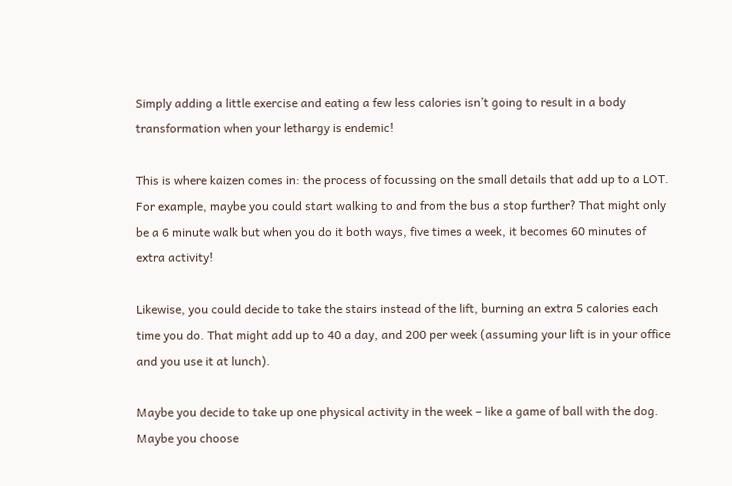Simply adding a little exercise and eating a few less calories isn’t going to result in a body transformation when your lethargy is endemic!

This is where kaizen comes in: the process of focussing on the small details that add up to a LOT. For example, maybe you could start walking to and from the bus a stop further? That might only be a 6 minute walk but when you do it both ways, five times a week, it becomes 60 minutes of extra activity!

Likewise, you could decide to take the stairs instead of the lift, burning an extra 5 calories each time you do. That might add up to 40 a day, and 200 per week (assuming your lift is in your office and you use it at lunch).

Maybe you decide to take up one physical activity in the week – like a game of ball with the dog. Maybe you choose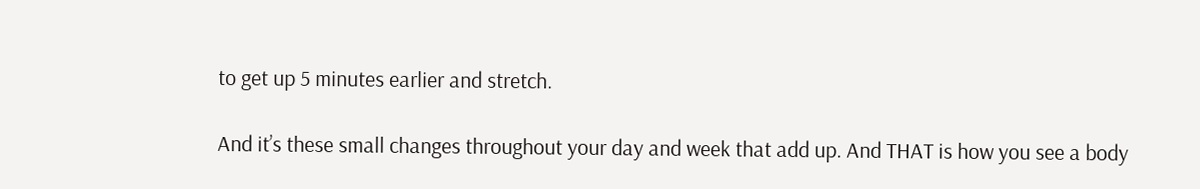to get up 5 minutes earlier and stretch.

And it’s these small changes throughout your day and week that add up. And THAT is how you see a body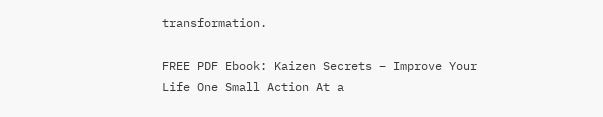transformation.

FREE PDF Ebook: Kaizen Secrets – Improve Your Life One Small Action At a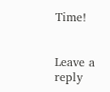Time!


Leave a reply